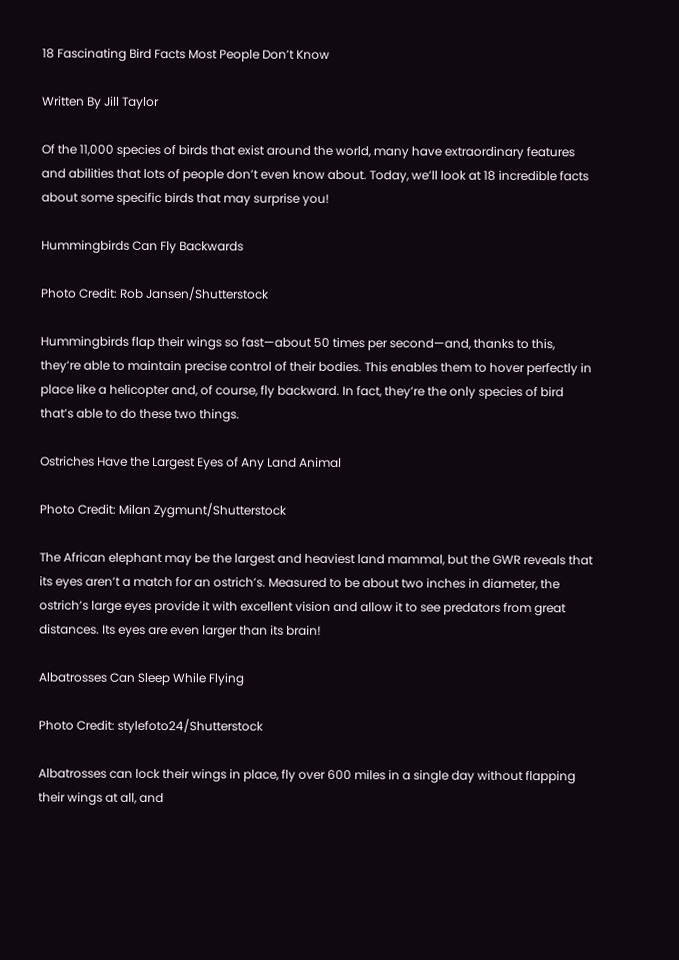18 Fascinating Bird Facts Most People Don’t Know

Written By Jill Taylor

Of the 11,000 species of birds that exist around the world, many have extraordinary features and abilities that lots of people don’t even know about. Today, we’ll look at 18 incredible facts about some specific birds that may surprise you!

Hummingbirds Can Fly Backwards

Photo Credit: Rob Jansen/Shutterstock

Hummingbirds flap their wings so fast—about 50 times per second—and, thanks to this, they’re able to maintain precise control of their bodies. This enables them to hover perfectly in place like a helicopter and, of course, fly backward. In fact, they’re the only species of bird that’s able to do these two things.

Ostriches Have the Largest Eyes of Any Land Animal

Photo Credit: Milan Zygmunt/Shutterstock

The African elephant may be the largest and heaviest land mammal, but the GWR reveals that its eyes aren’t a match for an ostrich’s. Measured to be about two inches in diameter, the ostrich’s large eyes provide it with excellent vision and allow it to see predators from great distances. Its eyes are even larger than its brain!

Albatrosses Can Sleep While Flying

Photo Credit: stylefoto24/Shutterstock

Albatrosses can lock their wings in place, fly over 600 miles in a single day without flapping their wings at all, and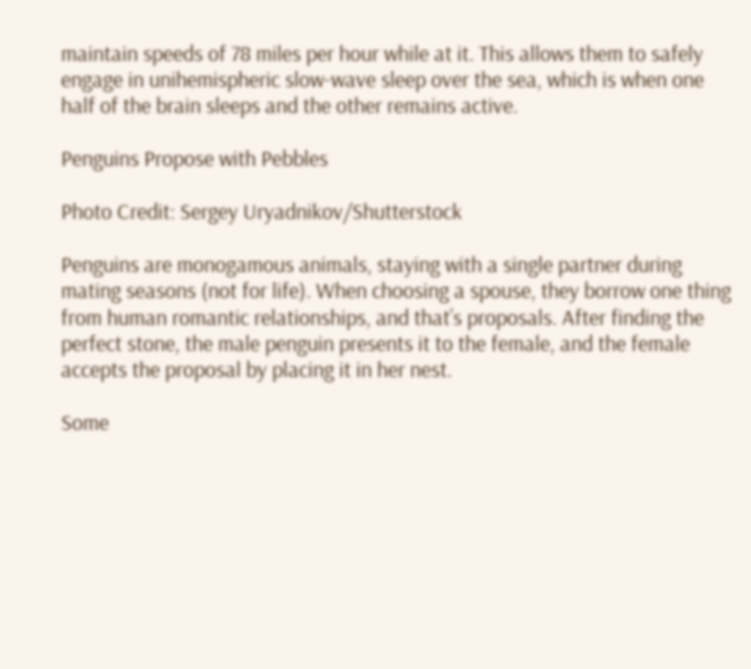maintain speeds of 78 miles per hour while at it. This allows them to safely engage in unihemispheric slow-wave sleep over the sea, which is when one half of the brain sleeps and the other remains active.

Penguins Propose with Pebbles

Photo Credit: Sergey Uryadnikov/Shutterstock

Penguins are monogamous animals, staying with a single partner during mating seasons (not for life). When choosing a spouse, they borrow one thing from human romantic relationships, and that’s proposals. After finding the perfect stone, the male penguin presents it to the female, and the female accepts the proposal by placing it in her nest.

Some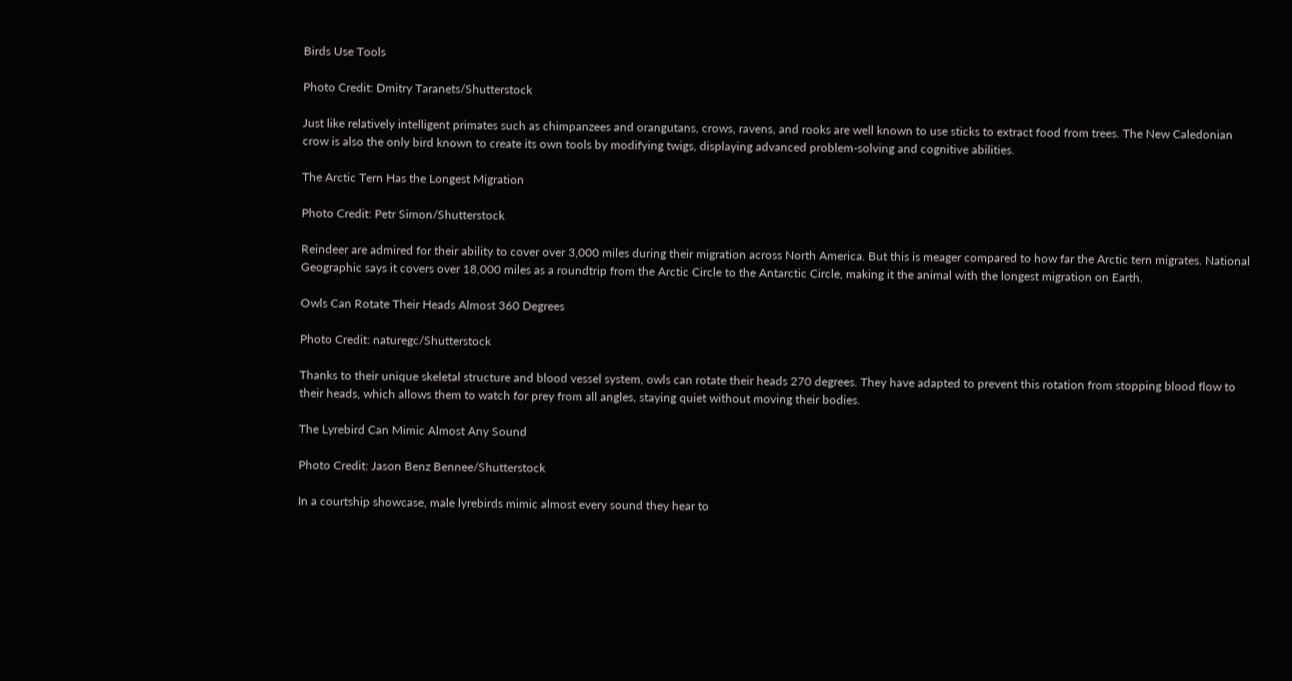Birds Use Tools

Photo Credit: Dmitry Taranets/Shutterstock

Just like relatively intelligent primates such as chimpanzees and orangutans, crows, ravens, and rooks are well known to use sticks to extract food from trees. The New Caledonian crow is also the only bird known to create its own tools by modifying twigs, displaying advanced problem-solving and cognitive abilities.

The Arctic Tern Has the Longest Migration

Photo Credit: Petr Simon/Shutterstock

Reindeer are admired for their ability to cover over 3,000 miles during their migration across North America. But this is meager compared to how far the Arctic tern migrates. National Geographic says it covers over 18,000 miles as a roundtrip from the Arctic Circle to the Antarctic Circle, making it the animal with the longest migration on Earth.

Owls Can Rotate Their Heads Almost 360 Degrees

Photo Credit: naturegc/Shutterstock

Thanks to their unique skeletal structure and blood vessel system, owls can rotate their heads 270 degrees. They have adapted to prevent this rotation from stopping blood flow to their heads, which allows them to watch for prey from all angles, staying quiet without moving their bodies.

The Lyrebird Can Mimic Almost Any Sound

Photo Credit: Jason Benz Bennee/Shutterstock

In a courtship showcase, male lyrebirds mimic almost every sound they hear to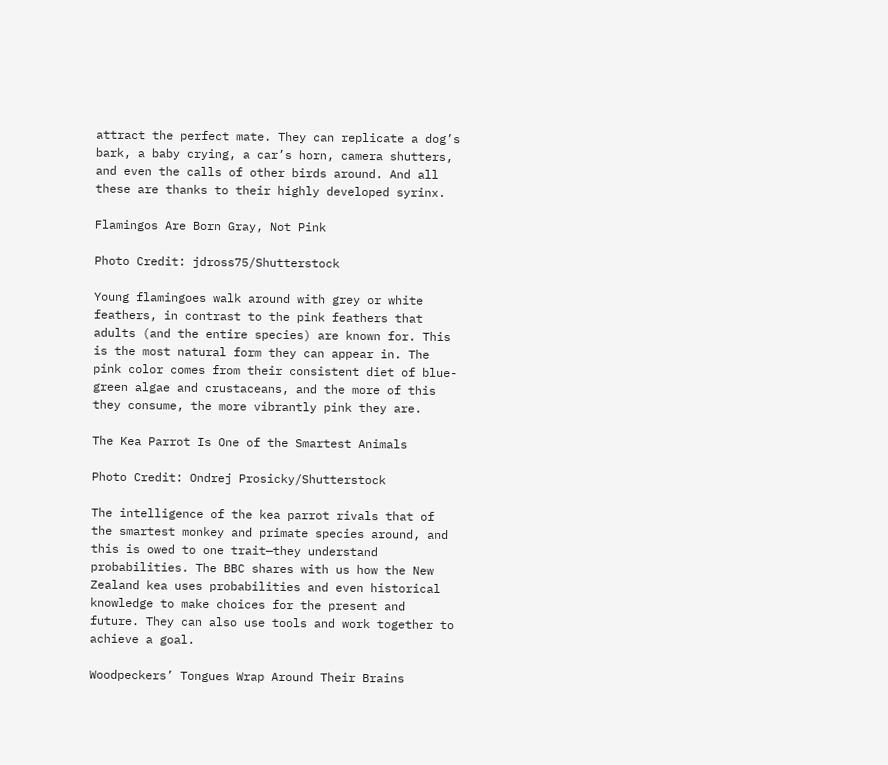attract the perfect mate. They can replicate a dog’s bark, a baby crying, a car’s horn, camera shutters, and even the calls of other birds around. And all these are thanks to their highly developed syrinx.

Flamingos Are Born Gray, Not Pink

Photo Credit: jdross75/Shutterstock

Young flamingoes walk around with grey or white feathers, in contrast to the pink feathers that adults (and the entire species) are known for. This is the most natural form they can appear in. The pink color comes from their consistent diet of blue-green algae and crustaceans, and the more of this they consume, the more vibrantly pink they are.

The Kea Parrot Is One of the Smartest Animals

Photo Credit: Ondrej Prosicky/Shutterstock

The intelligence of the kea parrot rivals that of the smartest monkey and primate species around, and this is owed to one trait—they understand probabilities. The BBC shares with us how the New Zealand kea uses probabilities and even historical knowledge to make choices for the present and future. They can also use tools and work together to achieve a goal.

Woodpeckers’ Tongues Wrap Around Their Brains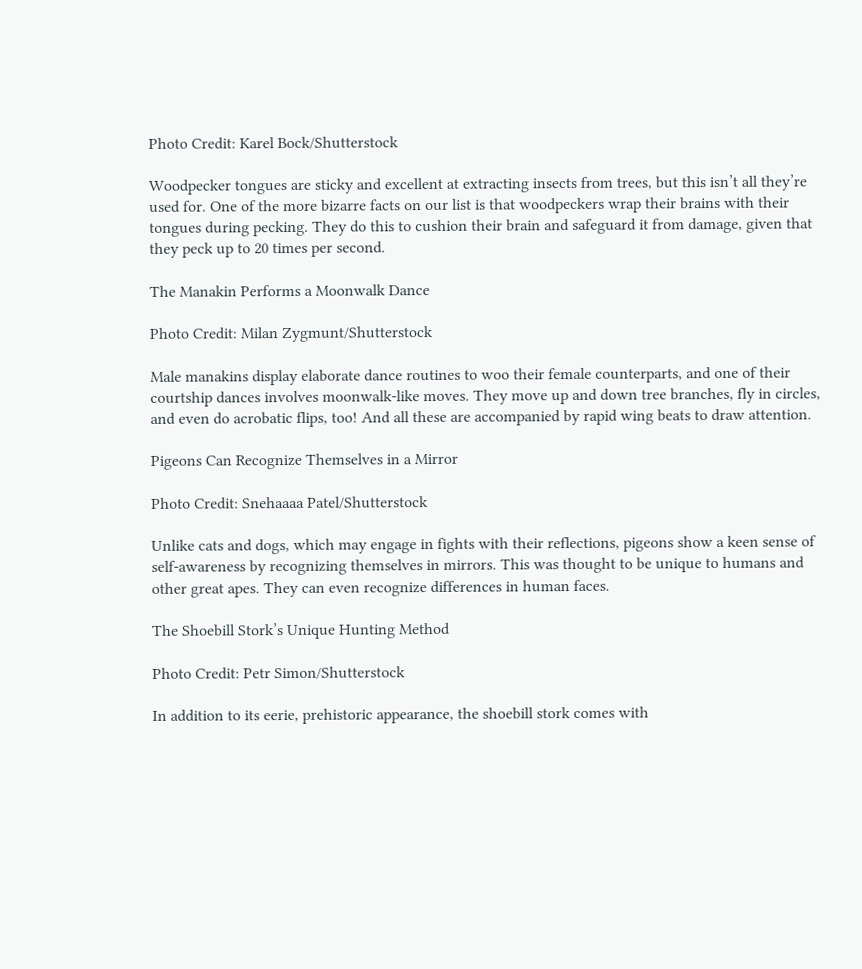Photo Credit: Karel Bock/Shutterstock

Woodpecker tongues are sticky and excellent at extracting insects from trees, but this isn’t all they’re used for. One of the more bizarre facts on our list is that woodpeckers wrap their brains with their tongues during pecking. They do this to cushion their brain and safeguard it from damage, given that they peck up to 20 times per second.

The Manakin Performs a Moonwalk Dance

Photo Credit: Milan Zygmunt/Shutterstock

Male manakins display elaborate dance routines to woo their female counterparts, and one of their courtship dances involves moonwalk-like moves. They move up and down tree branches, fly in circles, and even do acrobatic flips, too! And all these are accompanied by rapid wing beats to draw attention.

Pigeons Can Recognize Themselves in a Mirror

Photo Credit: Snehaaaa Patel/Shutterstock

Unlike cats and dogs, which may engage in fights with their reflections, pigeons show a keen sense of self-awareness by recognizing themselves in mirrors. This was thought to be unique to humans and other great apes. They can even recognize differences in human faces.

The Shoebill Stork’s Unique Hunting Method

Photo Credit: Petr Simon/Shutterstock

In addition to its eerie, prehistoric appearance, the shoebill stork comes with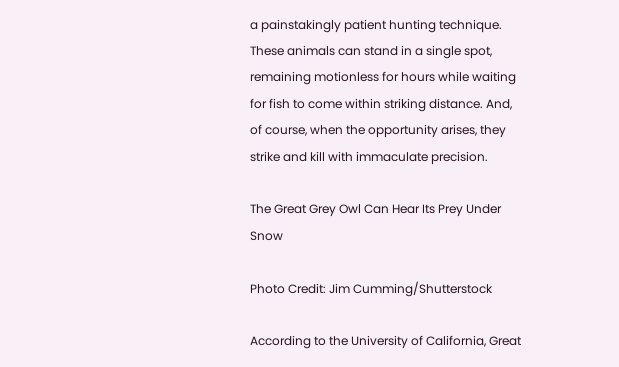a painstakingly patient hunting technique. These animals can stand in a single spot, remaining motionless for hours while waiting for fish to come within striking distance. And, of course, when the opportunity arises, they strike and kill with immaculate precision.

The Great Grey Owl Can Hear Its Prey Under Snow

Photo Credit: Jim Cumming/Shutterstock

According to the University of California, Great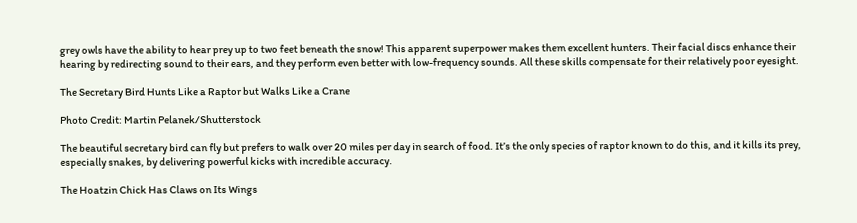grey owls have the ability to hear prey up to two feet beneath the snow! This apparent superpower makes them excellent hunters. Their facial discs enhance their hearing by redirecting sound to their ears, and they perform even better with low-frequency sounds. All these skills compensate for their relatively poor eyesight.

The Secretary Bird Hunts Like a Raptor but Walks Like a Crane

Photo Credit: Martin Pelanek/Shutterstock

The beautiful secretary bird can fly but prefers to walk over 20 miles per day in search of food. It’s the only species of raptor known to do this, and it kills its prey, especially snakes, by delivering powerful kicks with incredible accuracy.

The Hoatzin Chick Has Claws on Its Wings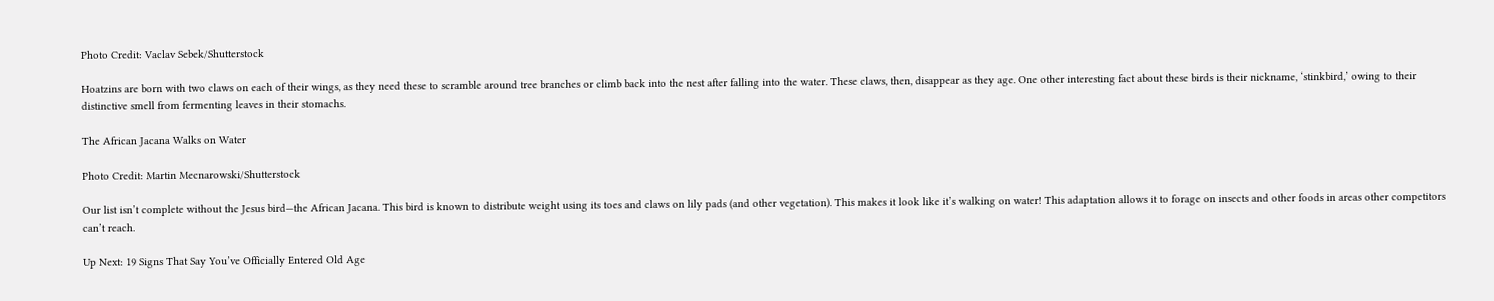Photo Credit: Vaclav Sebek/Shutterstock

Hoatzins are born with two claws on each of their wings, as they need these to scramble around tree branches or climb back into the nest after falling into the water. These claws, then, disappear as they age. One other interesting fact about these birds is their nickname, ‘stinkbird,’ owing to their distinctive smell from fermenting leaves in their stomachs.

The African Jacana Walks on Water

Photo Credit: Martin Mecnarowski/Shutterstock

Our list isn’t complete without the Jesus bird—the African Jacana. This bird is known to distribute weight using its toes and claws on lily pads (and other vegetation). This makes it look like it’s walking on water! This adaptation allows it to forage on insects and other foods in areas other competitors can’t reach.

Up Next: 19 Signs That Say You’ve Officially Entered Old Age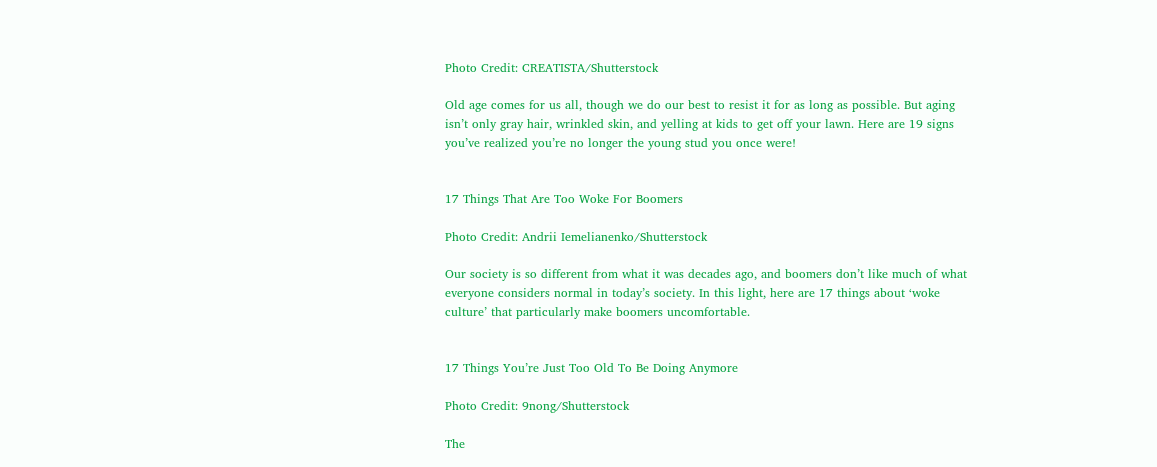Photo Credit: CREATISTA/Shutterstock

Old age comes for us all, though we do our best to resist it for as long as possible. But aging isn’t only gray hair, wrinkled skin, and yelling at kids to get off your lawn. Here are 19 signs you’ve realized you’re no longer the young stud you once were!


17 Things That Are Too Woke For Boomers

Photo Credit: Andrii Iemelianenko/Shutterstock

Our society is so different from what it was decades ago, and boomers don’t like much of what everyone considers normal in today’s society. In this light, here are 17 things about ‘woke culture’ that particularly make boomers uncomfortable.


17 Things You’re Just Too Old To Be Doing Anymore

Photo Credit: 9nong/Shutterstock

The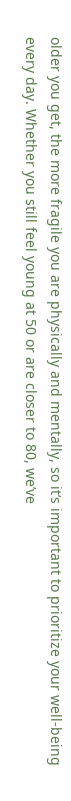older you get, the more fragile you are physically and mentally, so it’s important to prioritize your well-being every day. Whether you still feel young at 50 or are closer to 80, we’ve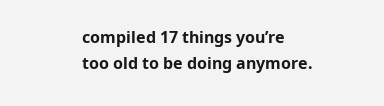compiled 17 things you’re too old to be doing anymore.